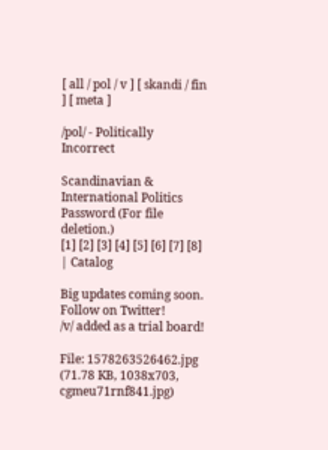[ all / pol / v ] [ skandi / fin ] [ meta ]

/pol/ - Politically Incorrect

Scandinavian & International Politics
Password (For file deletion.)
[1] [2] [3] [4] [5] [6] [7] [8]
| Catalog

Big updates coming soon. Follow on Twitter!
/v/ added as a trial board!

File: 1578263526462.jpg (71.78 KB, 1038x703, cgmeu71rnf841.jpg)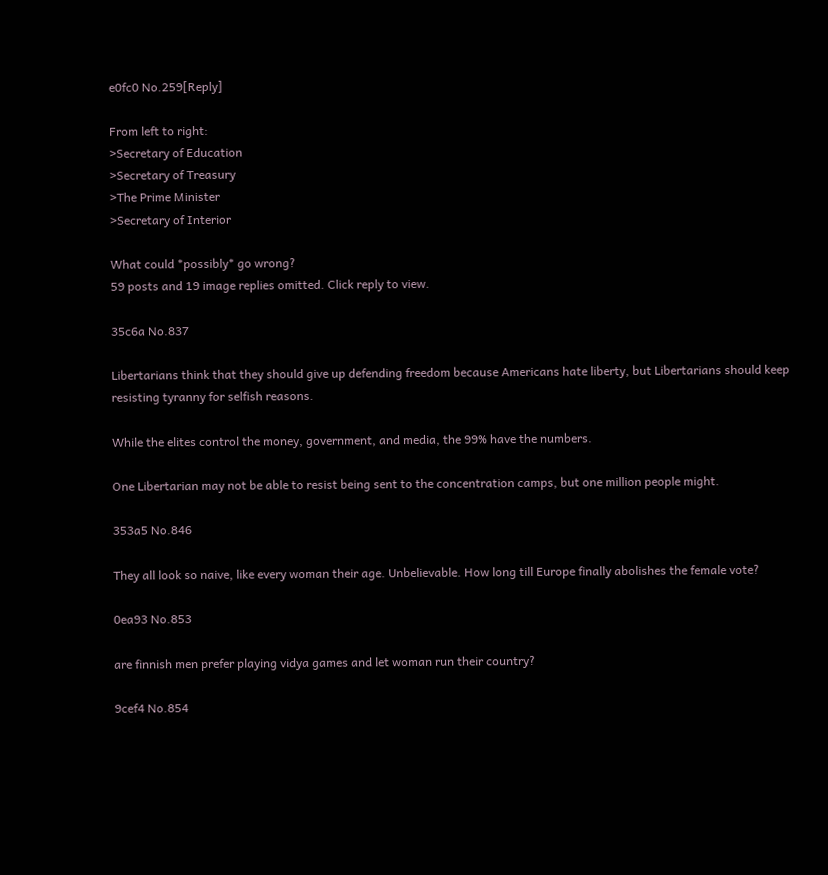e0fc0 No.259[Reply]

From left to right:
>Secretary of Education
>Secretary of Treasury
>The Prime Minister
>Secretary of Interior

What could *possibly* go wrong?
59 posts and 19 image replies omitted. Click reply to view.

35c6a No.837

Libertarians think that they should give up defending freedom because Americans hate liberty, but Libertarians should keep resisting tyranny for selfish reasons.

While the elites control the money, government, and media, the 99% have the numbers.

One Libertarian may not be able to resist being sent to the concentration camps, but one million people might.

353a5 No.846

They all look so naive, like every woman their age. Unbelievable. How long till Europe finally abolishes the female vote?

0ea93 No.853

are finnish men prefer playing vidya games and let woman run their country?

9cef4 No.854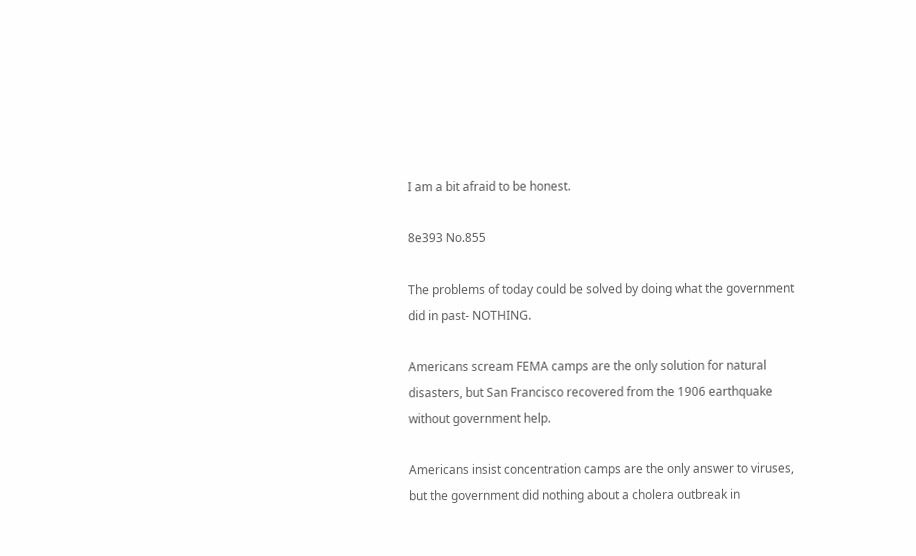I am a bit afraid to be honest.

8e393 No.855

The problems of today could be solved by doing what the government did in past- NOTHING.

Americans scream FEMA camps are the only solution for natural disasters, but San Francisco recovered from the 1906 earthquake without government help.

Americans insist concentration camps are the only answer to viruses, but the government did nothing about a cholera outbreak in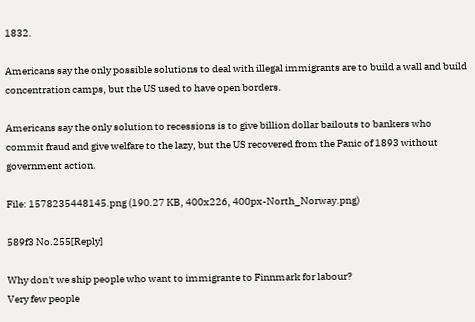1832.

Americans say the only possible solutions to deal with illegal immigrants are to build a wall and build concentration camps, but the US used to have open borders.

Americans say the only solution to recessions is to give billion dollar bailouts to bankers who commit fraud and give welfare to the lazy, but the US recovered from the Panic of 1893 without government action.

File: 1578235448145.png (190.27 KB, 400x226, 400px-North_Norway.png)

589f3 No.255[Reply]

Why don't we ship people who want to immigrante to Finnmark for labour?
Very few people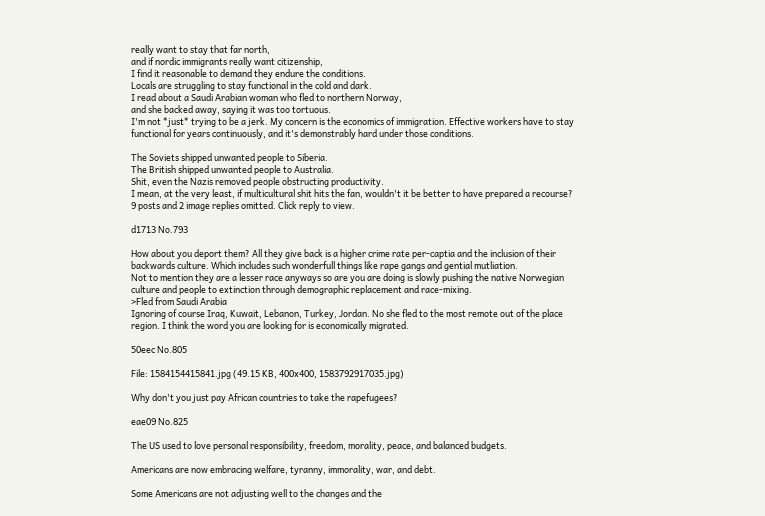really want to stay that far north,
and if nordic immigrants really want citizenship,
I find it reasonable to demand they endure the conditions.
Locals are struggling to stay functional in the cold and dark.
I read about a Saudi Arabian woman who fled to northern Norway,
and she backed away, saying it was too tortuous.
I'm not *just* trying to be a jerk. My concern is the economics of immigration. Effective workers have to stay functional for years continuously, and it's demonstrably hard under those conditions.

The Soviets shipped unwanted people to Siberia.
The British shipped unwanted people to Australia.
Shit, even the Nazis removed people obstructing productivity.
I mean, at the very least, if multicultural shit hits the fan, wouldn't it be better to have prepared a recourse?
9 posts and 2 image replies omitted. Click reply to view.

d1713 No.793

How about you deport them? All they give back is a higher crime rate per-captia and the inclusion of their backwards culture. Which includes such wonderfull things like rape gangs and gential mutliation.
Not to mention they are a lesser race anyways so are you are doing is slowly pushing the native Norwegian culture and people to extinction through demographic replacement and race-mixing.
>Fled from Saudi Arabia
Ignoring of course Iraq, Kuwait, Lebanon, Turkey, Jordan. No she fled to the most remote out of the place region. I think the word you are looking for is economically migrated.

50eec No.805

File: 1584154415841.jpg (49.15 KB, 400x400, 1583792917035.jpg)

Why don't you just pay African countries to take the rapefugees?

eae09 No.825

The US used to love personal responsibility, freedom, morality, peace, and balanced budgets.

Americans are now embracing welfare, tyranny, immorality, war, and debt.

Some Americans are not adjusting well to the changes and the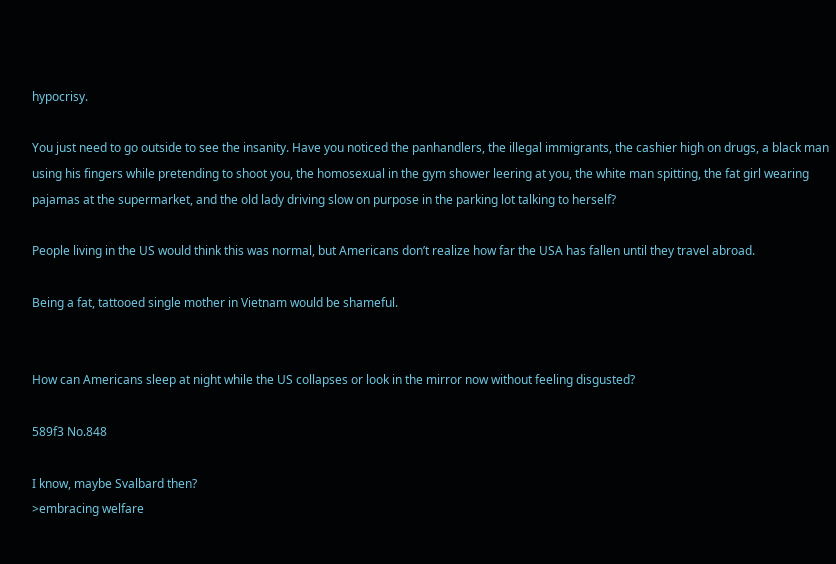hypocrisy.

You just need to go outside to see the insanity. Have you noticed the panhandlers, the illegal immigrants, the cashier high on drugs, a black man using his fingers while pretending to shoot you, the homosexual in the gym shower leering at you, the white man spitting, the fat girl wearing pajamas at the supermarket, and the old lady driving slow on purpose in the parking lot talking to herself?

People living in the US would think this was normal, but Americans don’t realize how far the USA has fallen until they travel abroad.

Being a fat, tattooed single mother in Vietnam would be shameful.


How can Americans sleep at night while the US collapses or look in the mirror now without feeling disgusted?

589f3 No.848

I know, maybe Svalbard then?
>embracing welfare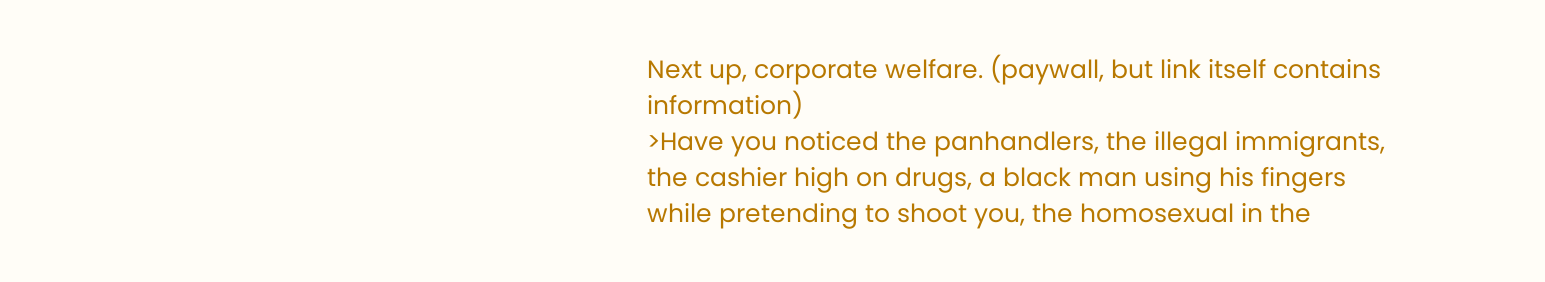Next up, corporate welfare. (paywall, but link itself contains information)
>Have you noticed the panhandlers, the illegal immigrants, the cashier high on drugs, a black man using his fingers while pretending to shoot you, the homosexual in the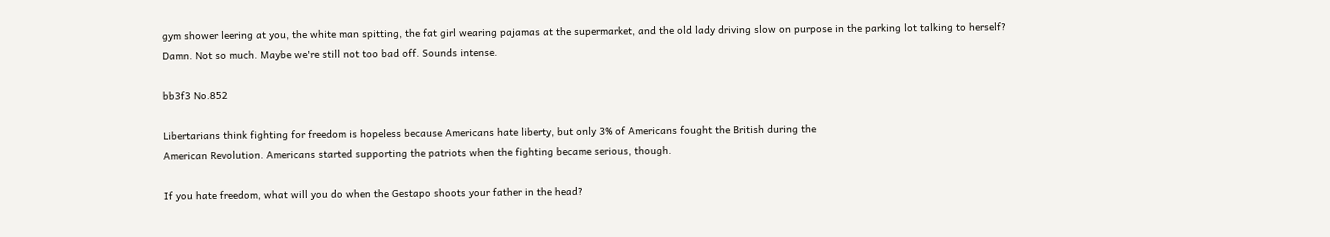gym shower leering at you, the white man spitting, the fat girl wearing pajamas at the supermarket, and the old lady driving slow on purpose in the parking lot talking to herself?
Damn. Not so much. Maybe we're still not too bad off. Sounds intense.

bb3f3 No.852

Libertarians think fighting for freedom is hopeless because Americans hate liberty, but only 3% of Americans fought the British during the
American Revolution. Americans started supporting the patriots when the fighting became serious, though.

If you hate freedom, what will you do when the Gestapo shoots your father in the head?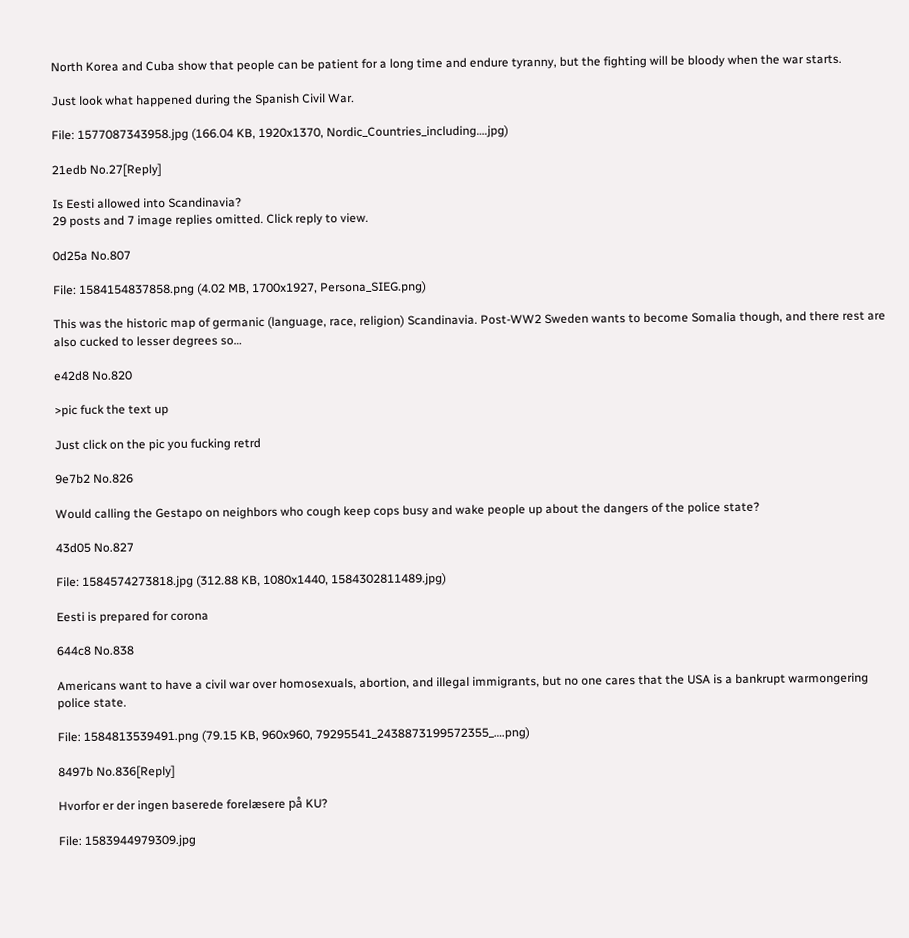North Korea and Cuba show that people can be patient for a long time and endure tyranny, but the fighting will be bloody when the war starts.

Just look what happened during the Spanish Civil War.

File: 1577087343958.jpg (166.04 KB, 1920x1370, Nordic_Countries_including….jpg)

21edb No.27[Reply]

Is Eesti allowed into Scandinavia?
29 posts and 7 image replies omitted. Click reply to view.

0d25a No.807

File: 1584154837858.png (4.02 MB, 1700x1927, Persona_SIEG.png)

This was the historic map of germanic (language, race, religion) Scandinavia. Post-WW2 Sweden wants to become Somalia though, and there rest are also cucked to lesser degrees so…

e42d8 No.820

>pic fuck the text up

Just click on the pic you fucking retrd

9e7b2 No.826

Would calling the Gestapo on neighbors who cough keep cops busy and wake people up about the dangers of the police state?

43d05 No.827

File: 1584574273818.jpg (312.88 KB, 1080x1440, 1584302811489.jpg)

Eesti is prepared for corona

644c8 No.838

Americans want to have a civil war over homosexuals, abortion, and illegal immigrants, but no one cares that the USA is a bankrupt warmongering police state.

File: 1584813539491.png (79.15 KB, 960x960, 79295541_2438873199572355_….png)

8497b No.836[Reply]

Hvorfor er der ingen baserede forelæsere på KU?

File: 1583944979309.jpg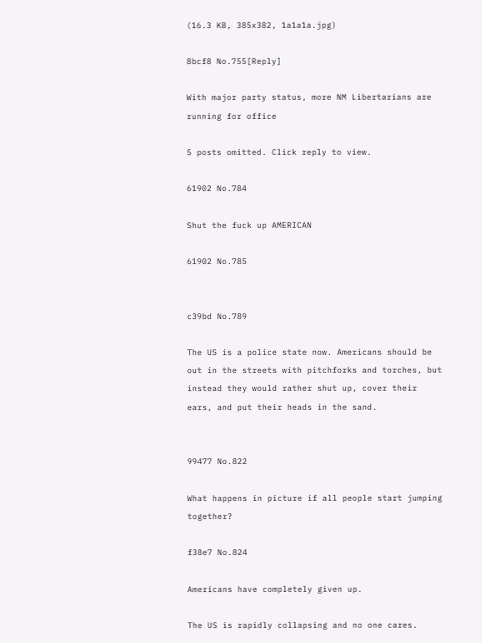(16.3 KB, 385x382, 1a1a1a.jpg)

8bcf8 No.755[Reply]

With major party status, more NM Libertarians are running for office

5 posts omitted. Click reply to view.

61902 No.784

Shut the fuck up AMERICAN

61902 No.785


c39bd No.789

The US is a police state now. Americans should be out in the streets with pitchforks and torches, but instead they would rather shut up, cover their ears, and put their heads in the sand.


99477 No.822

What happens in picture if all people start jumping together?

f38e7 No.824

Americans have completely given up.

The US is rapidly collapsing and no one cares.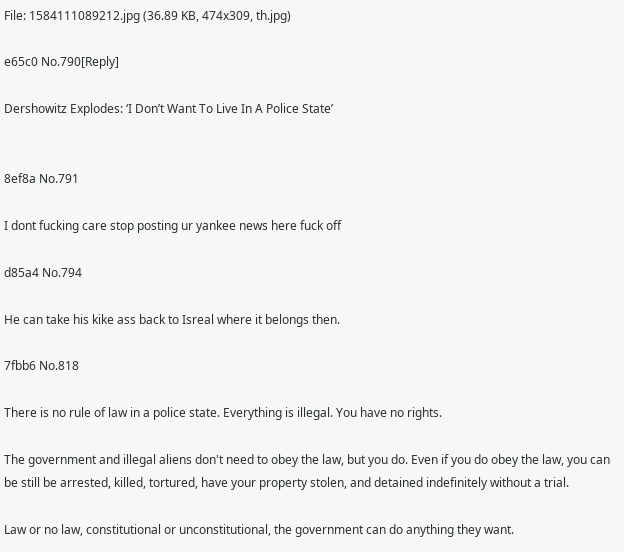File: 1584111089212.jpg (36.89 KB, 474x309, th.jpg)

e65c0 No.790[Reply]

Dershowitz Explodes: ‘I Don’t Want To Live In A Police State’


8ef8a No.791

I dont fucking care stop posting ur yankee news here fuck off

d85a4 No.794

He can take his kike ass back to Isreal where it belongs then.

7fbb6 No.818

There is no rule of law in a police state. Everything is illegal. You have no rights.

The government and illegal aliens don't need to obey the law, but you do. Even if you do obey the law, you can be still be arrested, killed, tortured, have your property stolen, and detained indefinitely without a trial.

Law or no law, constitutional or unconstitutional, the government can do anything they want.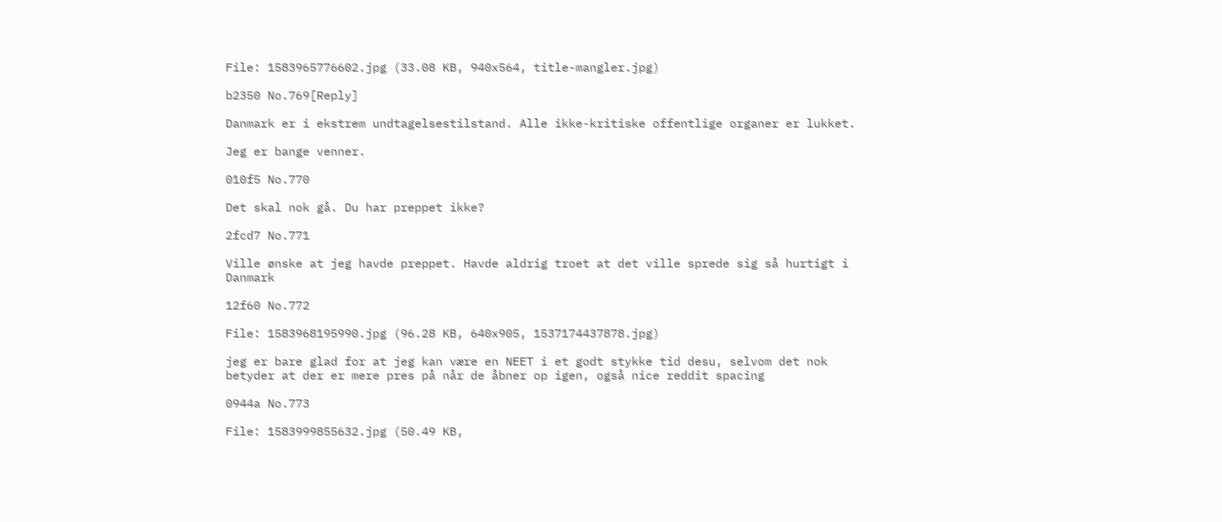File: 1583965776602.jpg (33.08 KB, 940x564, title-mangler.jpg)

b2350 No.769[Reply]

Danmark er i ekstrem undtagelsestilstand. Alle ikke-kritiske offentlige organer er lukket.

Jeg er bange venner.

010f5 No.770

Det skal nok gå. Du har preppet ikke?

2fcd7 No.771

Ville ønske at jeg havde preppet. Havde aldrig troet at det ville sprede sig så hurtigt i Danmark

12f60 No.772

File: 1583968195990.jpg (96.28 KB, 640x905, 1537174437878.jpg)

jeg er bare glad for at jeg kan være en NEET i et godt stykke tid desu, selvom det nok betyder at der er mere pres på når de åbner op igen, også nice reddit spacing

0944a No.773

File: 1583999855632.jpg (50.49 KB,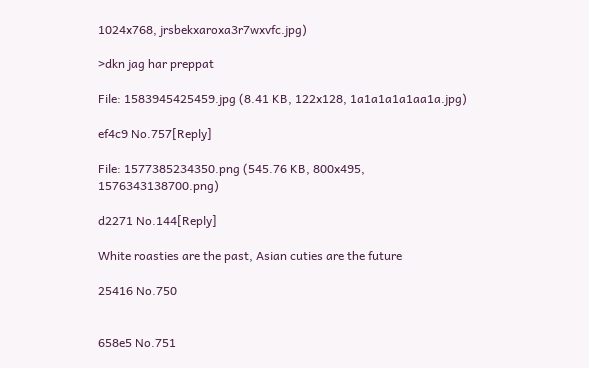1024x768, jrsbekxaroxa3r7wxvfc.jpg)

>dkn jag har preppat

File: 1583945425459.jpg (8.41 KB, 122x128, 1a1a1a1a1aa1a.jpg)

ef4c9 No.757[Reply]

File: 1577385234350.png (545.76 KB, 800x495, 1576343138700.png)

d2271 No.144[Reply]

White roasties are the past, Asian cuties are the future

25416 No.750


658e5 No.751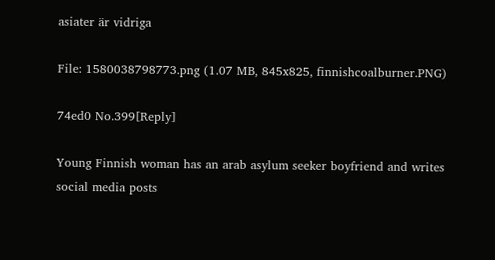asiater är vidriga

File: 1580038798773.png (1.07 MB, 845x825, finnishcoalburner.PNG)

74ed0 No.399[Reply]

Young Finnish woman has an arab asylum seeker boyfriend and writes social media posts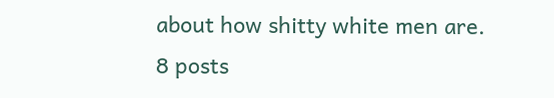about how shitty white men are.
8 posts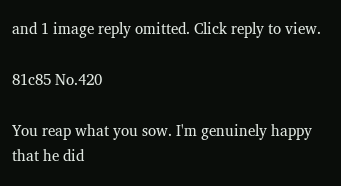and 1 image reply omitted. Click reply to view.

81c85 No.420

You reap what you sow. I'm genuinely happy that he did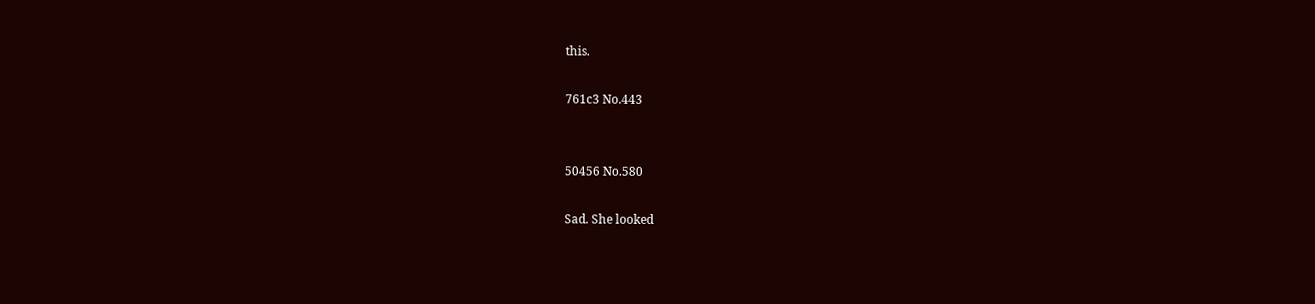this.

761c3 No.443


50456 No.580

Sad. She looked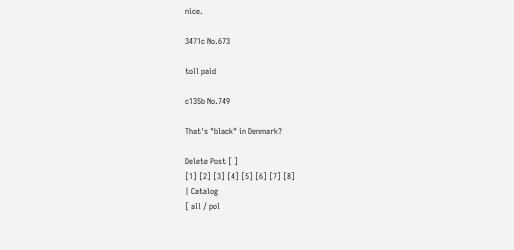nice.

3471c No.673

toll paid

c135b No.749

That's "black" in Denmark?

Delete Post [ ]
[1] [2] [3] [4] [5] [6] [7] [8]
| Catalog
[ all / pol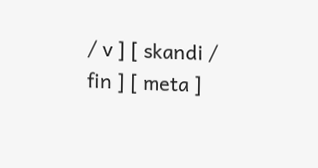/ v ] [ skandi / fin ] [ meta ]